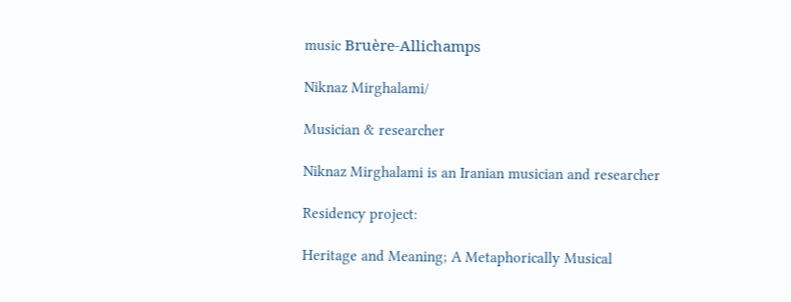music Bruère-Allichamps

Niknaz Mirghalami/

Musician & researcher

Niknaz Mirghalami is an Iranian musician and researcher

Residency project:

Heritage and Meaning; A Metaphorically Musical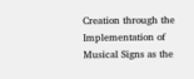Creation through the Implementation of Musical Signs as the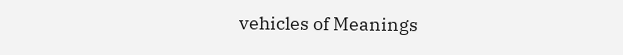vehicles of Meanings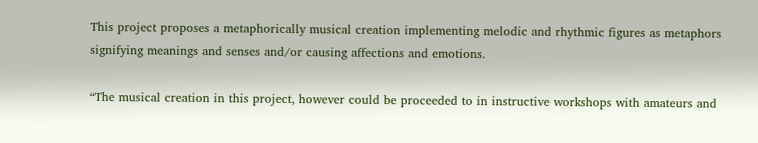This project proposes a metaphorically musical creation implementing melodic and rhythmic figures as metaphors signifying meanings and senses and/or causing affections and emotions.

“The musical creation in this project, however could be proceeded to in instructive workshops with amateurs and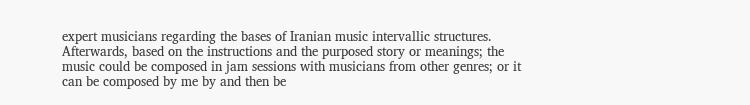expert musicians regarding the bases of Iranian music intervallic structures. Afterwards, based on the instructions and the purposed story or meanings; the music could be composed in jam sessions with musicians from other genres; or it can be composed by me by and then be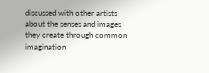discussed with other artists about the senses and images they create through common imagination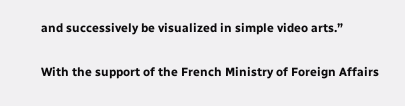and successively be visualized in simple video arts.”

With the support of the French Ministry of Foreign Affairs